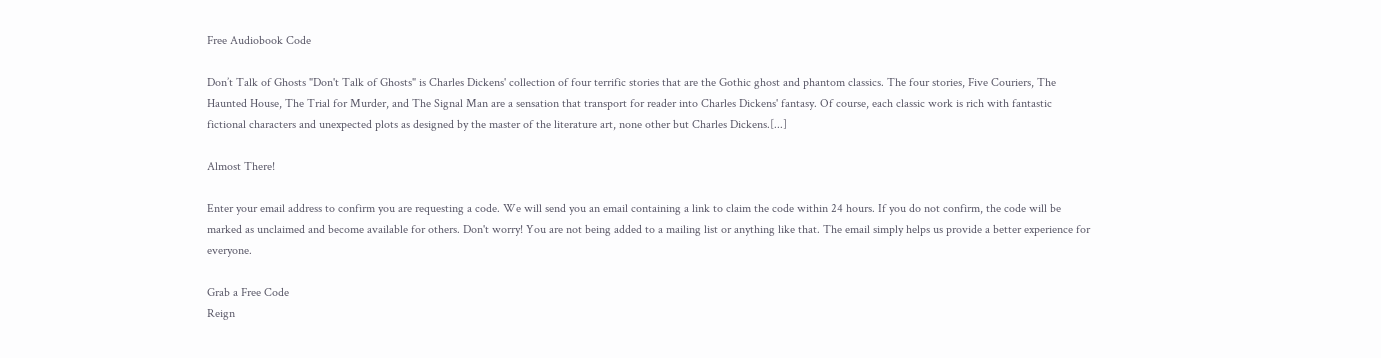Free Audiobook Code

Don’t Talk of Ghosts "Don't Talk of Ghosts" is Charles Dickens' collection of four terrific stories that are the Gothic ghost and phantom classics. The four stories, Five Couriers, The Haunted House, The Trial for Murder, and The Signal Man are a sensation that transport for reader into Charles Dickens' fantasy. Of course, each classic work is rich with fantastic fictional characters and unexpected plots as designed by the master of the literature art, none other but Charles Dickens.[...]

Almost There!

Enter your email address to confirm you are requesting a code. We will send you an email containing a link to claim the code within 24 hours. If you do not confirm, the code will be marked as unclaimed and become available for others. Don't worry! You are not being added to a mailing list or anything like that. The email simply helps us provide a better experience for everyone.

Grab a Free Code
Reign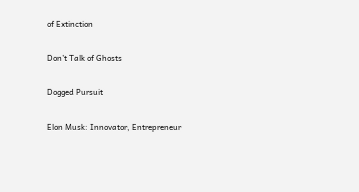of Extinction

Don’t Talk of Ghosts

Dogged Pursuit

Elon Musk: Innovator, Entrepreneur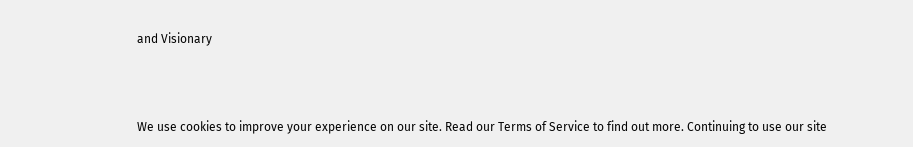and Visionary



We use cookies to improve your experience on our site. Read our Terms of Service to find out more. Continuing to use our site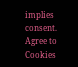implies consent.
Agree to Cookies